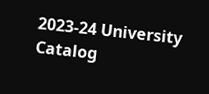2023-24 University Catalog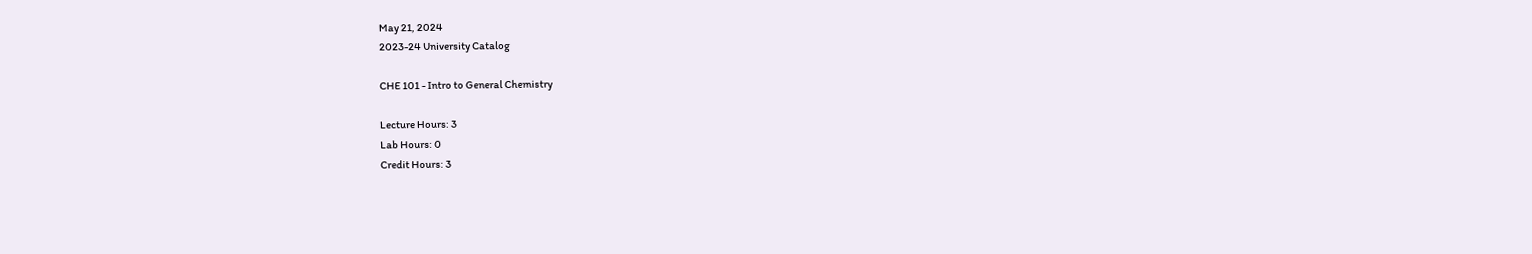May 21, 2024
2023-24 University Catalog

CHE 101 - Intro to General Chemistry

Lecture Hours: 3
Lab Hours: 0
Credit Hours: 3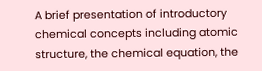A brief presentation of introductory chemical concepts including atomic structure, the chemical equation, the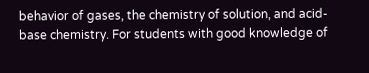behavior of gases, the chemistry of solution, and acid-base chemistry. For students with good knowledge of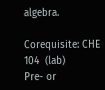algebra.

Corequisite: CHE 104  (lab)
Pre- or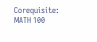Corequisite: MATH 100